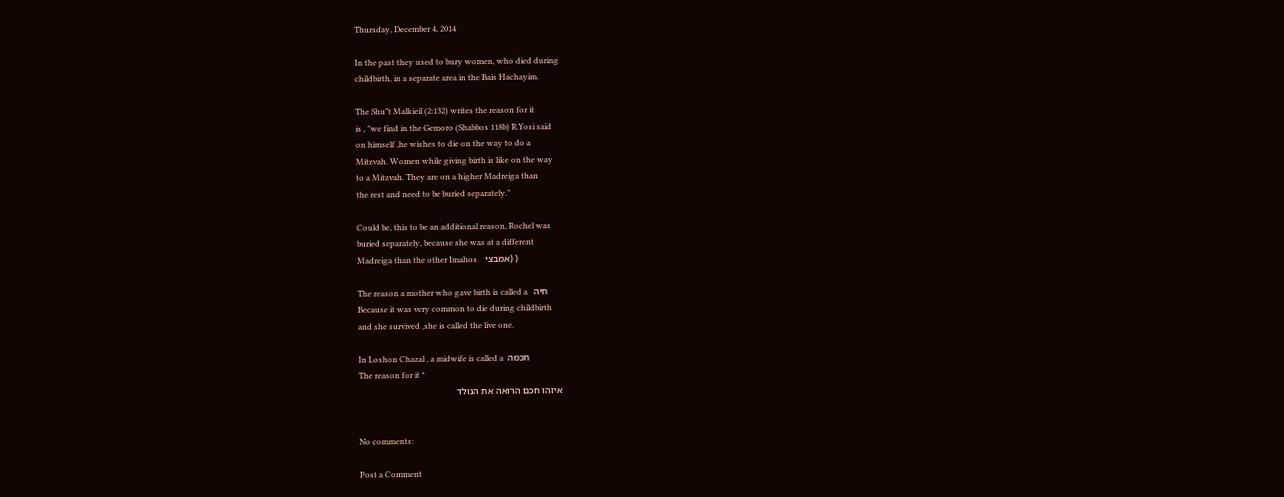Thursday, December 4, 2014

In the past they used to bury women, who died during
childbirth, in a separate area in the Bais Hachayim.

The Shu”t Malkieil (2:132) writes the reason for it
is , "we find in the Gemoro (Shabbos 118b) R.Yosi said
on himself ,he wishes to die on the way to do a
Mitzvah. Women while giving birth is like on the way
to a Mitzvah. They are on a higher Madreiga than
the rest and need to be buried separately."

Could be, this to be an additional reason, Rochel was
buried separately, because she was at a different
Madreiga than the other Imahos    אמבצי) )

The reason a mother who gave birth is called a   חיה
Because it was very common to die during childbirth
and she survived ,she is called the live one.

In Loshon Chazal , a midwife is called a  חכמה
The reason for it *
איזהו חכם הרואה את הנולד


No comments:

Post a Comment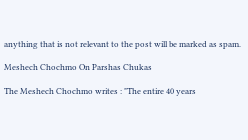anything that is not relevant to the post will be marked as spam.

Meshech Chochmo On Parshas Chukas

The Meshech Chochmo writes : "The entire 40 years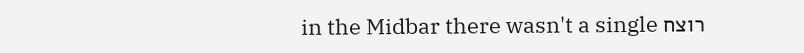in the Midbar there wasn't a single רוצח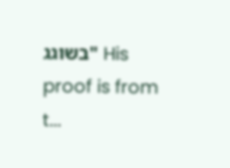בשוגג" His proof is from t...